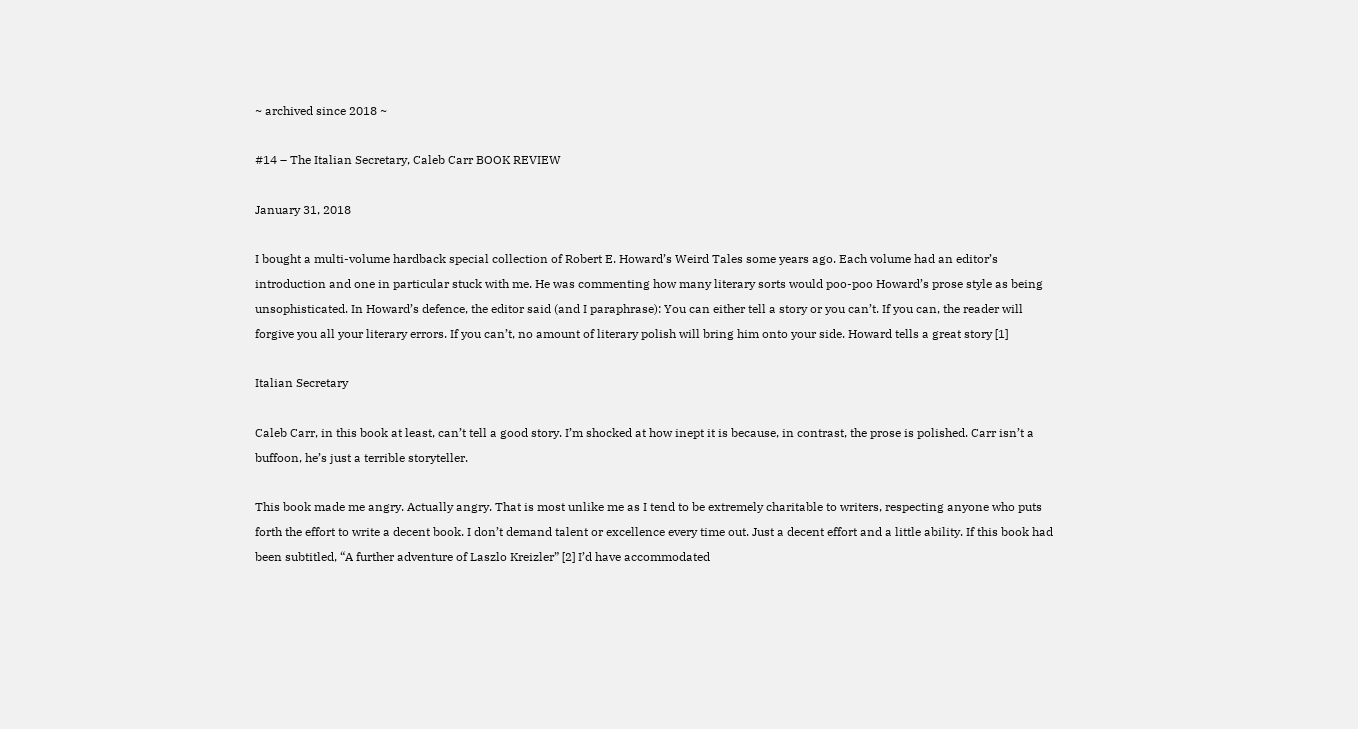~ archived since 2018 ~

#14 – The Italian Secretary, Caleb Carr BOOK REVIEW

January 31, 2018

I bought a multi-volume hardback special collection of Robert E. Howard’s Weird Tales some years ago. Each volume had an editor’s introduction and one in particular stuck with me. He was commenting how many literary sorts would poo-poo Howard’s prose style as being unsophisticated. In Howard’s defence, the editor said (and I paraphrase): You can either tell a story or you can’t. If you can, the reader will forgive you all your literary errors. If you can’t, no amount of literary polish will bring him onto your side. Howard tells a great story [1]

Italian Secretary

Caleb Carr, in this book at least, can’t tell a good story. I’m shocked at how inept it is because, in contrast, the prose is polished. Carr isn’t a buffoon, he’s just a terrible storyteller.

This book made me angry. Actually angry. That is most unlike me as I tend to be extremely charitable to writers, respecting anyone who puts forth the effort to write a decent book. I don’t demand talent or excellence every time out. Just a decent effort and a little ability. If this book had been subtitled, “A further adventure of Laszlo Kreizler” [2] I’d have accommodated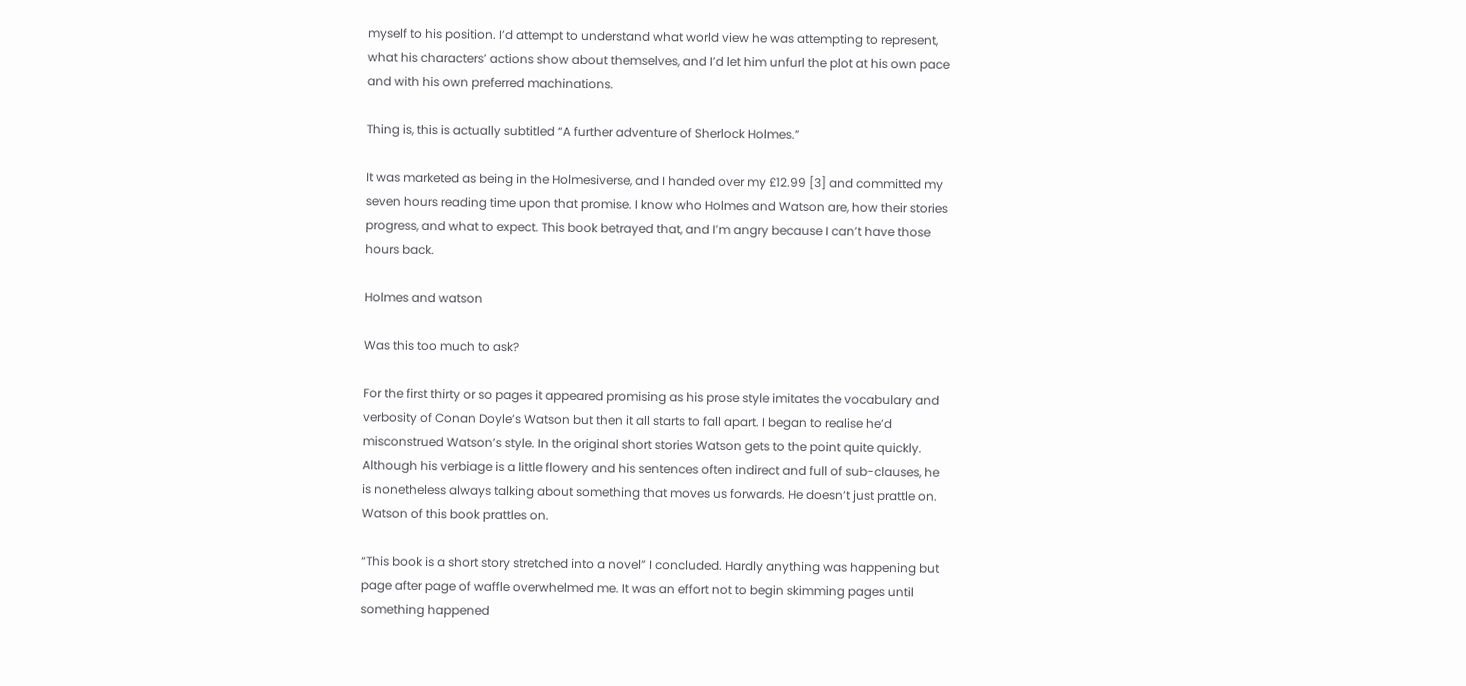myself to his position. I’d attempt to understand what world view he was attempting to represent, what his characters’ actions show about themselves, and I’d let him unfurl the plot at his own pace and with his own preferred machinations.

Thing is, this is actually subtitled “A further adventure of Sherlock Holmes.”

It was marketed as being in the Holmesiverse, and I handed over my £12.99 [3] and committed my seven hours reading time upon that promise. I know who Holmes and Watson are, how their stories progress, and what to expect. This book betrayed that, and I’m angry because I can’t have those hours back.

Holmes and watson

Was this too much to ask?

For the first thirty or so pages it appeared promising as his prose style imitates the vocabulary and verbosity of Conan Doyle’s Watson but then it all starts to fall apart. I began to realise he’d misconstrued Watson’s style. In the original short stories Watson gets to the point quite quickly. Although his verbiage is a little flowery and his sentences often indirect and full of sub-clauses, he is nonetheless always talking about something that moves us forwards. He doesn’t just prattle on. Watson of this book prattles on.

“This book is a short story stretched into a novel” I concluded. Hardly anything was happening but page after page of waffle overwhelmed me. It was an effort not to begin skimming pages until something happened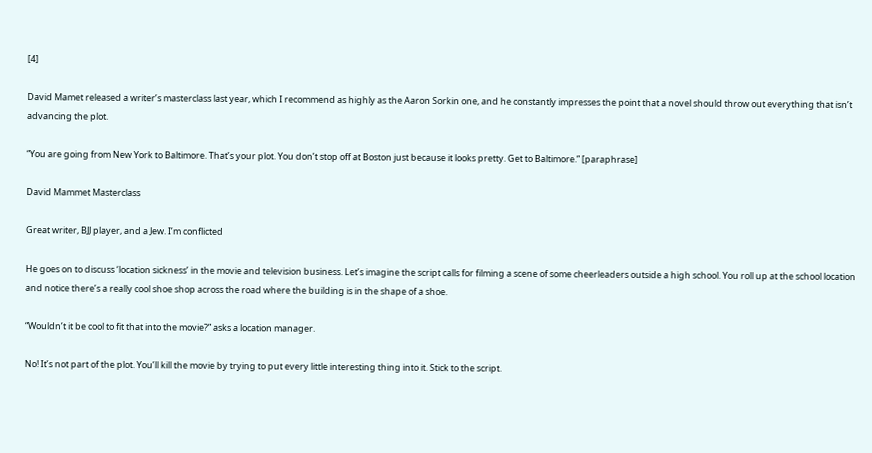[4]

David Mamet released a writer’s masterclass last year, which I recommend as highly as the Aaron Sorkin one, and he constantly impresses the point that a novel should throw out everything that isn’t advancing the plot.

“You are going from New York to Baltimore. That’s your plot. You don’t stop off at Boston just because it looks pretty. Get to Baltimore.” [paraphrase]

David Mammet Masterclass

Great writer, BJJ player, and a Jew. I’m conflicted

He goes on to discuss ‘location sickness’ in the movie and television business. Let’s imagine the script calls for filming a scene of some cheerleaders outside a high school. You roll up at the school location and notice there’s a really cool shoe shop across the road where the building is in the shape of a shoe.

“Wouldn’t it be cool to fit that into the movie?” asks a location manager.

No! It’s not part of the plot. You’ll kill the movie by trying to put every little interesting thing into it. Stick to the script.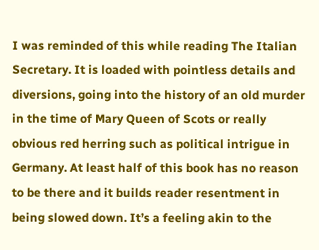I was reminded of this while reading The Italian Secretary. It is loaded with pointless details and diversions, going into the history of an old murder in the time of Mary Queen of Scots or really obvious red herring such as political intrigue in Germany. At least half of this book has no reason to be there and it builds reader resentment in being slowed down. It’s a feeling akin to the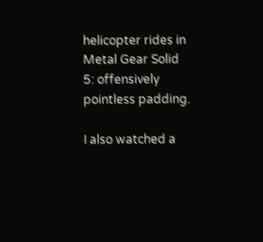helicopter rides in Metal Gear Solid 5: offensively pointless padding.

I also watched a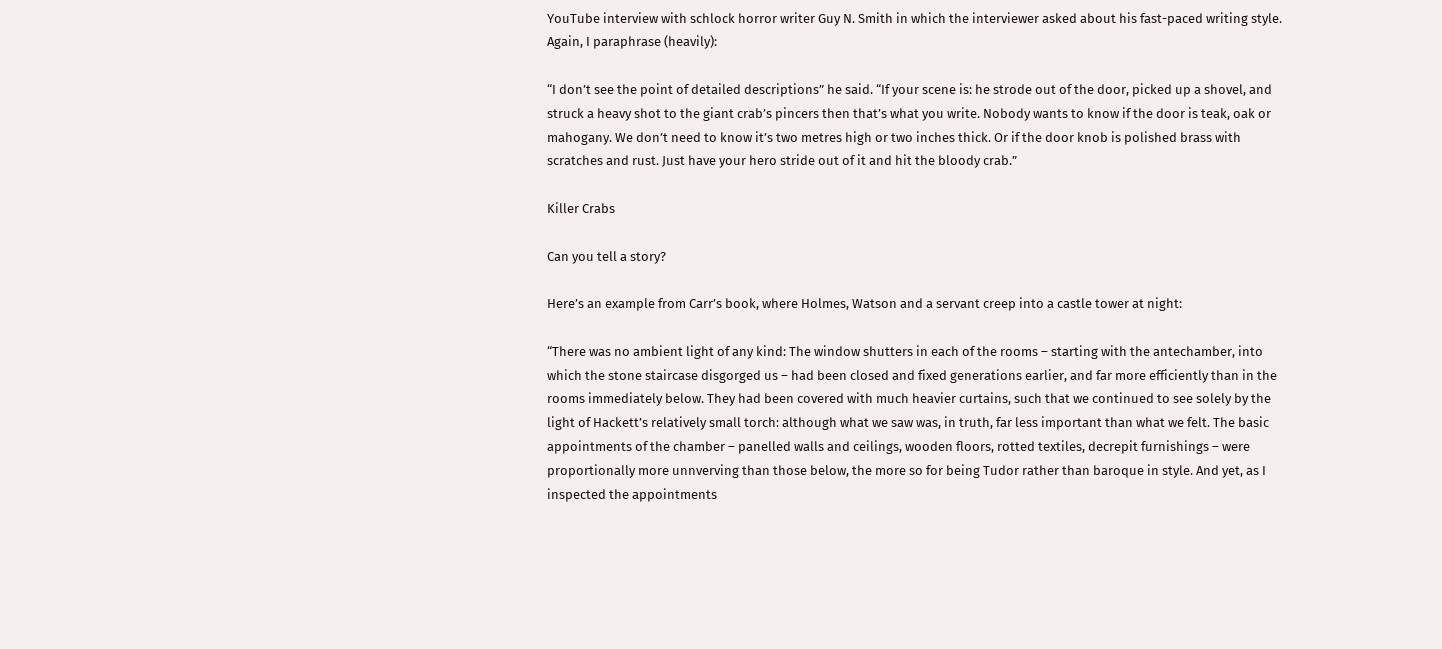YouTube interview with schlock horror writer Guy N. Smith in which the interviewer asked about his fast-paced writing style. Again, I paraphrase (heavily):

“I don’t see the point of detailed descriptions” he said. “If your scene is: he strode out of the door, picked up a shovel, and struck a heavy shot to the giant crab’s pincers then that’s what you write. Nobody wants to know if the door is teak, oak or mahogany. We don’t need to know it’s two metres high or two inches thick. Or if the door knob is polished brass with scratches and rust. Just have your hero stride out of it and hit the bloody crab.”

Killer Crabs

Can you tell a story?

Here’s an example from Carr’s book, where Holmes, Watson and a servant creep into a castle tower at night:

“There was no ambient light of any kind: The window shutters in each of the rooms – starting with the antechamber, into which the stone staircase disgorged us – had been closed and fixed generations earlier, and far more efficiently than in the rooms immediately below. They had been covered with much heavier curtains, such that we continued to see solely by the light of Hackett’s relatively small torch: although what we saw was, in truth, far less important than what we felt. The basic appointments of the chamber – panelled walls and ceilings, wooden floors, rotted textiles, decrepit furnishings – were proportionally more unnverving than those below, the more so for being Tudor rather than baroque in style. And yet, as I inspected the appointments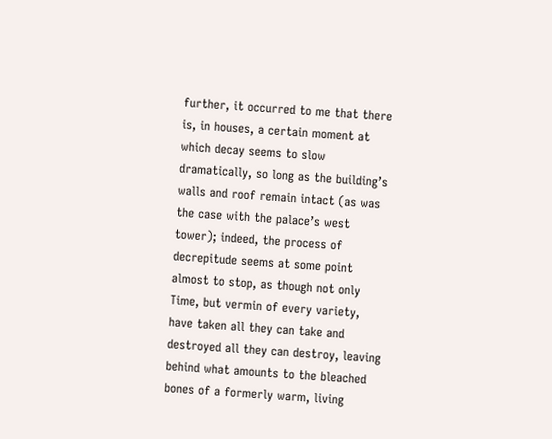further, it occurred to me that there is, in houses, a certain moment at which decay seems to slow dramatically, so long as the building’s walls and roof remain intact (as was the case with the palace’s west tower); indeed, the process of decrepitude seems at some point almost to stop, as though not only Time, but vermin of every variety, have taken all they can take and destroyed all they can destroy, leaving behind what amounts to the bleached bones of a formerly warm, living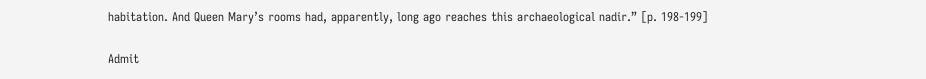habitation. And Queen Mary’s rooms had, apparently, long ago reaches this archaeological nadir.” [p. 198-199]

Admit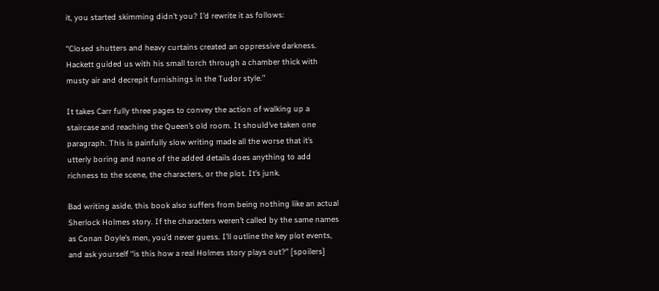it, you started skimming didn’t you? I’d rewrite it as follows:

“Closed shutters and heavy curtains created an oppressive darkness. Hackett guided us with his small torch through a chamber thick with musty air and decrepit furnishings in the Tudor style.”

It takes Carr fully three pages to convey the action of walking up a staircase and reaching the Queen’s old room. It should’ve taken one paragraph. This is painfully slow writing made all the worse that it’s utterly boring and none of the added details does anything to add richness to the scene, the characters, or the plot. It’s junk.

Bad writing aside, this book also suffers from being nothing like an actual Sherlock Holmes story. If the characters weren’t called by the same names as Conan Doyle’s men, you’d never guess. I’ll outline the key plot events, and ask yourself “is this how a real Holmes story plays out?” [spoilers]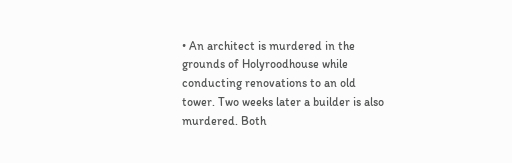• An architect is murdered in the grounds of Holyroodhouse while conducting renovations to an old tower. Two weeks later a builder is also murdered. Both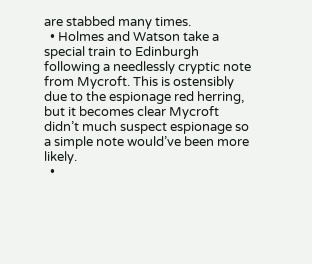are stabbed many times.
  • Holmes and Watson take a special train to Edinburgh following a needlessly cryptic note from Mycroft. This is ostensibly due to the espionage red herring, but it becomes clear Mycroft didn’t much suspect espionage so a simple note would’ve been more likely.
  •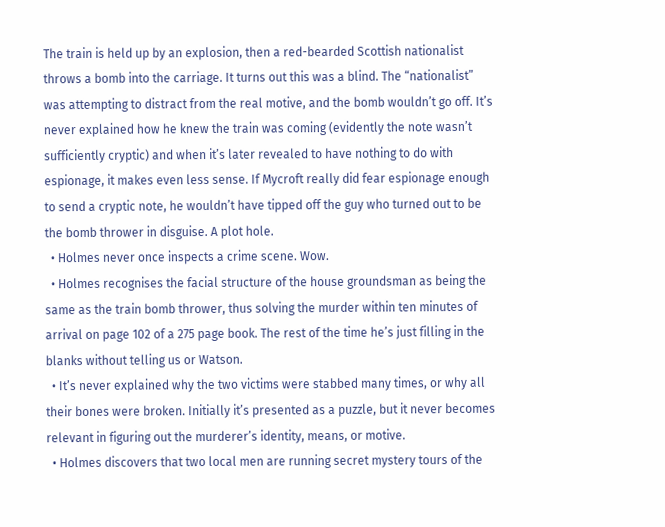The train is held up by an explosion, then a red-bearded Scottish nationalist throws a bomb into the carriage. It turns out this was a blind. The “nationalist” was attempting to distract from the real motive, and the bomb wouldn’t go off. It’s never explained how he knew the train was coming (evidently the note wasn’t sufficiently cryptic) and when it’s later revealed to have nothing to do with espionage, it makes even less sense. If Mycroft really did fear espionage enough to send a cryptic note, he wouldn’t have tipped off the guy who turned out to be the bomb thrower in disguise. A plot hole.
  • Holmes never once inspects a crime scene. Wow.
  • Holmes recognises the facial structure of the house groundsman as being the same as the train bomb thrower, thus solving the murder within ten minutes of arrival on page 102 of a 275 page book. The rest of the time he’s just filling in the blanks without telling us or Watson.
  • It’s never explained why the two victims were stabbed many times, or why all their bones were broken. Initially it’s presented as a puzzle, but it never becomes relevant in figuring out the murderer’s identity, means, or motive.
  • Holmes discovers that two local men are running secret mystery tours of the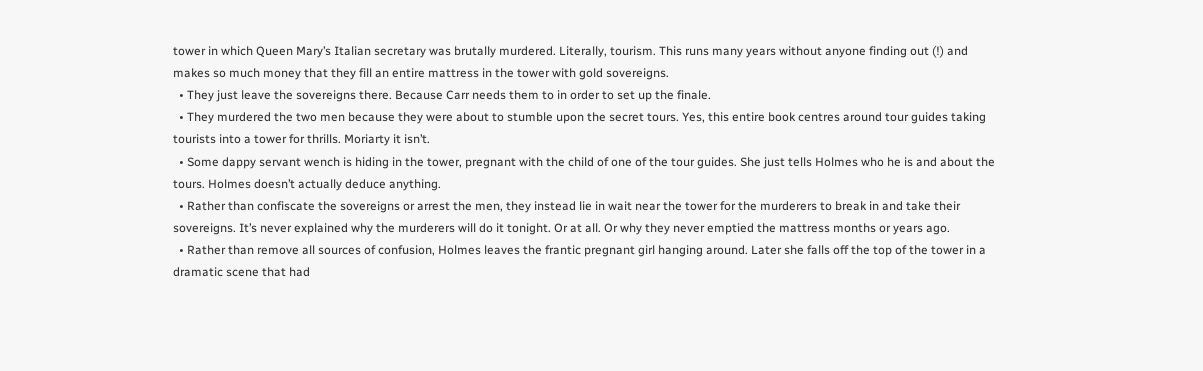tower in which Queen Mary’s Italian secretary was brutally murdered. Literally, tourism. This runs many years without anyone finding out (!) and makes so much money that they fill an entire mattress in the tower with gold sovereigns.
  • They just leave the sovereigns there. Because Carr needs them to in order to set up the finale.
  • They murdered the two men because they were about to stumble upon the secret tours. Yes, this entire book centres around tour guides taking tourists into a tower for thrills. Moriarty it isn’t.
  • Some dappy servant wench is hiding in the tower, pregnant with the child of one of the tour guides. She just tells Holmes who he is and about the tours. Holmes doesn’t actually deduce anything.
  • Rather than confiscate the sovereigns or arrest the men, they instead lie in wait near the tower for the murderers to break in and take their sovereigns. It’s never explained why the murderers will do it tonight. Or at all. Or why they never emptied the mattress months or years ago.
  • Rather than remove all sources of confusion, Holmes leaves the frantic pregnant girl hanging around. Later she falls off the top of the tower in a dramatic scene that had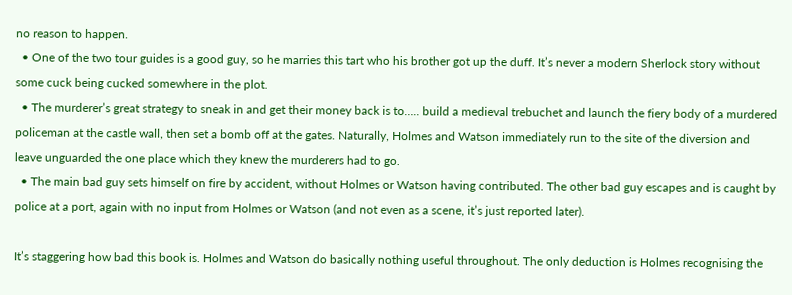no reason to happen.
  • One of the two tour guides is a good guy, so he marries this tart who his brother got up the duff. It’s never a modern Sherlock story without some cuck being cucked somewhere in the plot.
  • The murderer’s great strategy to sneak in and get their money back is to….. build a medieval trebuchet and launch the fiery body of a murdered policeman at the castle wall, then set a bomb off at the gates. Naturally, Holmes and Watson immediately run to the site of the diversion and leave unguarded the one place which they knew the murderers had to go.
  • The main bad guy sets himself on fire by accident, without Holmes or Watson having contributed. The other bad guy escapes and is caught by police at a port, again with no input from Holmes or Watson (and not even as a scene, it’s just reported later).

It’s staggering how bad this book is. Holmes and Watson do basically nothing useful throughout. The only deduction is Holmes recognising the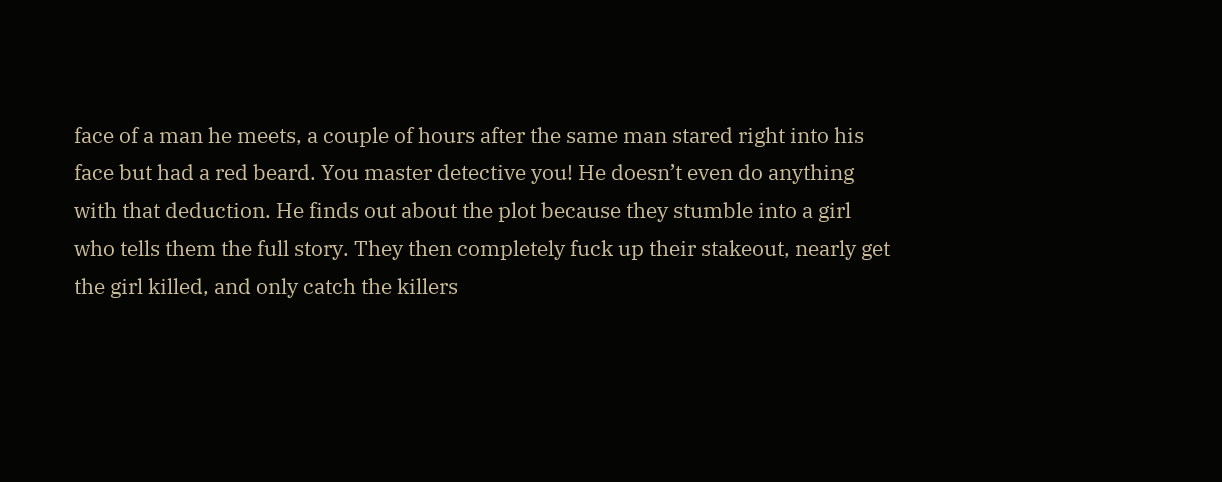face of a man he meets, a couple of hours after the same man stared right into his face but had a red beard. You master detective you! He doesn’t even do anything with that deduction. He finds out about the plot because they stumble into a girl who tells them the full story. They then completely fuck up their stakeout, nearly get the girl killed, and only catch the killers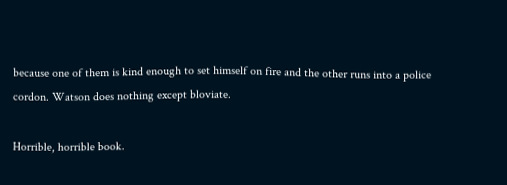because one of them is kind enough to set himself on fire and the other runs into a police cordon. Watson does nothing except bloviate.

Horrible, horrible book.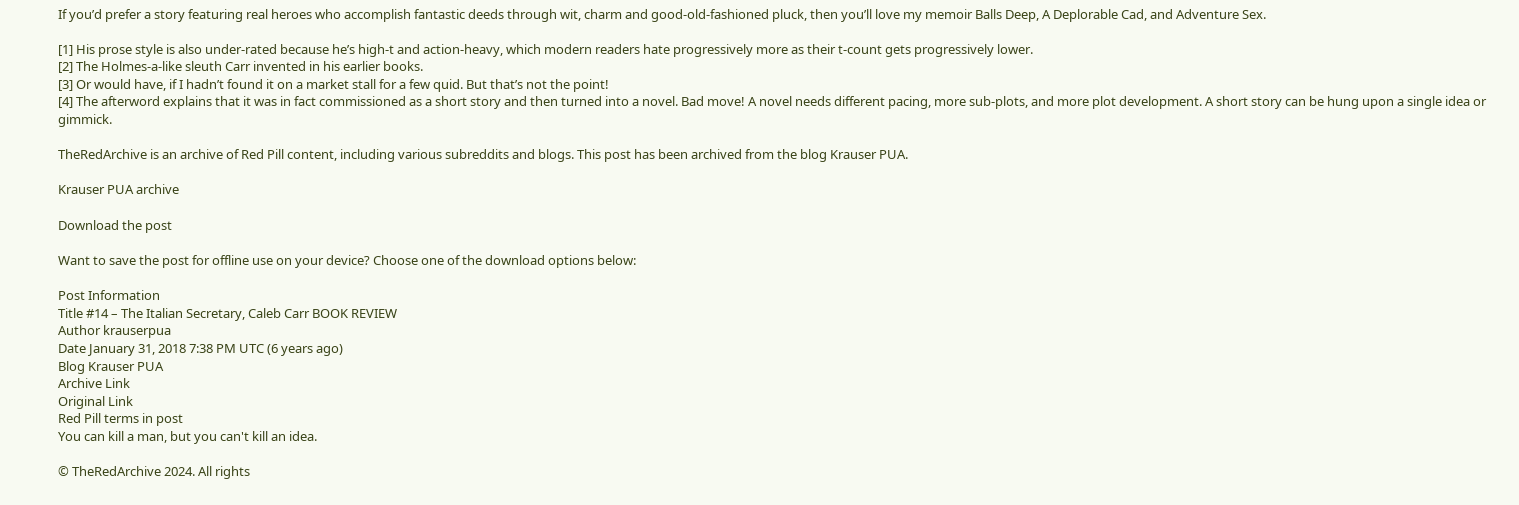If you’d prefer a story featuring real heroes who accomplish fantastic deeds through wit, charm and good-old-fashioned pluck, then you’ll love my memoir Balls Deep, A Deplorable Cad, and Adventure Sex.

[1] His prose style is also under-rated because he’s high-t and action-heavy, which modern readers hate progressively more as their t-count gets progressively lower.
[2] The Holmes-a-like sleuth Carr invented in his earlier books.
[3] Or would have, if I hadn’t found it on a market stall for a few quid. But that’s not the point!
[4] The afterword explains that it was in fact commissioned as a short story and then turned into a novel. Bad move! A novel needs different pacing, more sub-plots, and more plot development. A short story can be hung upon a single idea or gimmick.

TheRedArchive is an archive of Red Pill content, including various subreddits and blogs. This post has been archived from the blog Krauser PUA.

Krauser PUA archive

Download the post

Want to save the post for offline use on your device? Choose one of the download options below:

Post Information
Title #14 – The Italian Secretary, Caleb Carr BOOK REVIEW
Author krauserpua
Date January 31, 2018 7:38 PM UTC (6 years ago)
Blog Krauser PUA
Archive Link
Original Link
Red Pill terms in post
You can kill a man, but you can't kill an idea.

© TheRedArchive 2024. All rights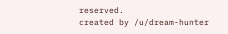reserved.
created by /u/dream-hunter